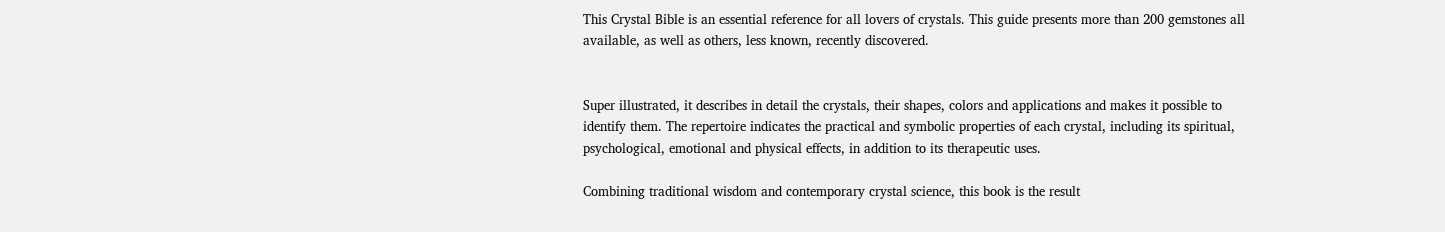This Crystal Bible is an essential reference for all lovers of crystals. This guide presents more than 200 gemstones all available, as well as others, less known, recently discovered.


Super illustrated, it describes in detail the crystals, their shapes, colors and applications and makes it possible to identify them. The repertoire indicates the practical and symbolic properties of each crystal, including its spiritual, psychological, emotional and physical effects, in addition to its therapeutic uses.

Combining traditional wisdom and contemporary crystal science, this book is the result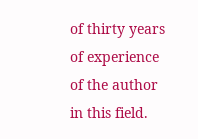of thirty years of experience of the author in this field.